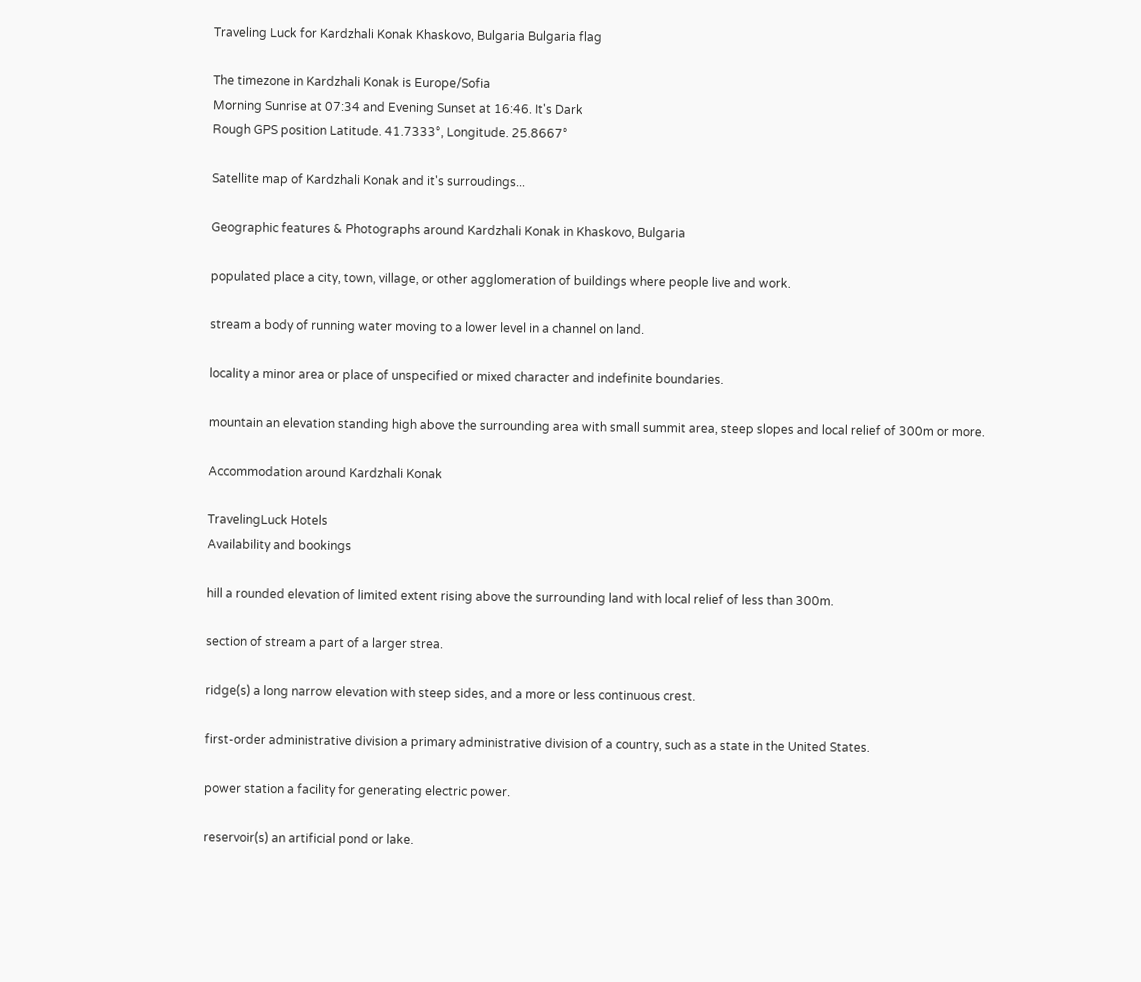Traveling Luck for Kardzhali Konak Khaskovo, Bulgaria Bulgaria flag

The timezone in Kardzhali Konak is Europe/Sofia
Morning Sunrise at 07:34 and Evening Sunset at 16:46. It's Dark
Rough GPS position Latitude. 41.7333°, Longitude. 25.8667°

Satellite map of Kardzhali Konak and it's surroudings...

Geographic features & Photographs around Kardzhali Konak in Khaskovo, Bulgaria

populated place a city, town, village, or other agglomeration of buildings where people live and work.

stream a body of running water moving to a lower level in a channel on land.

locality a minor area or place of unspecified or mixed character and indefinite boundaries.

mountain an elevation standing high above the surrounding area with small summit area, steep slopes and local relief of 300m or more.

Accommodation around Kardzhali Konak

TravelingLuck Hotels
Availability and bookings

hill a rounded elevation of limited extent rising above the surrounding land with local relief of less than 300m.

section of stream a part of a larger strea.

ridge(s) a long narrow elevation with steep sides, and a more or less continuous crest.

first-order administrative division a primary administrative division of a country, such as a state in the United States.

power station a facility for generating electric power.

reservoir(s) an artificial pond or lake.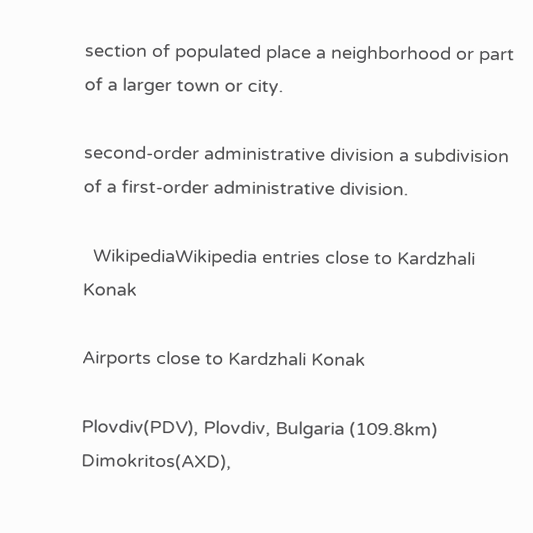section of populated place a neighborhood or part of a larger town or city.

second-order administrative division a subdivision of a first-order administrative division.

  WikipediaWikipedia entries close to Kardzhali Konak

Airports close to Kardzhali Konak

Plovdiv(PDV), Plovdiv, Bulgaria (109.8km)
Dimokritos(AXD),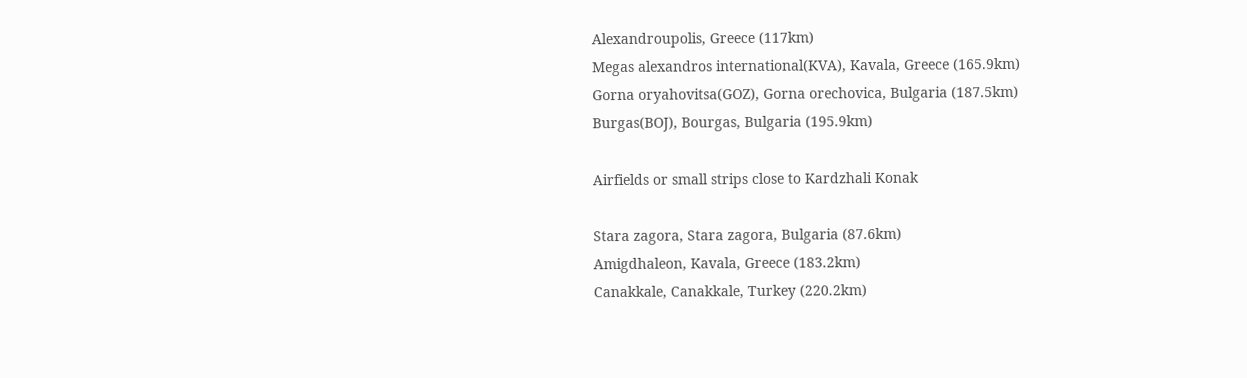Alexandroupolis, Greece (117km)
Megas alexandros international(KVA), Kavala, Greece (165.9km)
Gorna oryahovitsa(GOZ), Gorna orechovica, Bulgaria (187.5km)
Burgas(BOJ), Bourgas, Bulgaria (195.9km)

Airfields or small strips close to Kardzhali Konak

Stara zagora, Stara zagora, Bulgaria (87.6km)
Amigdhaleon, Kavala, Greece (183.2km)
Canakkale, Canakkale, Turkey (220.2km)